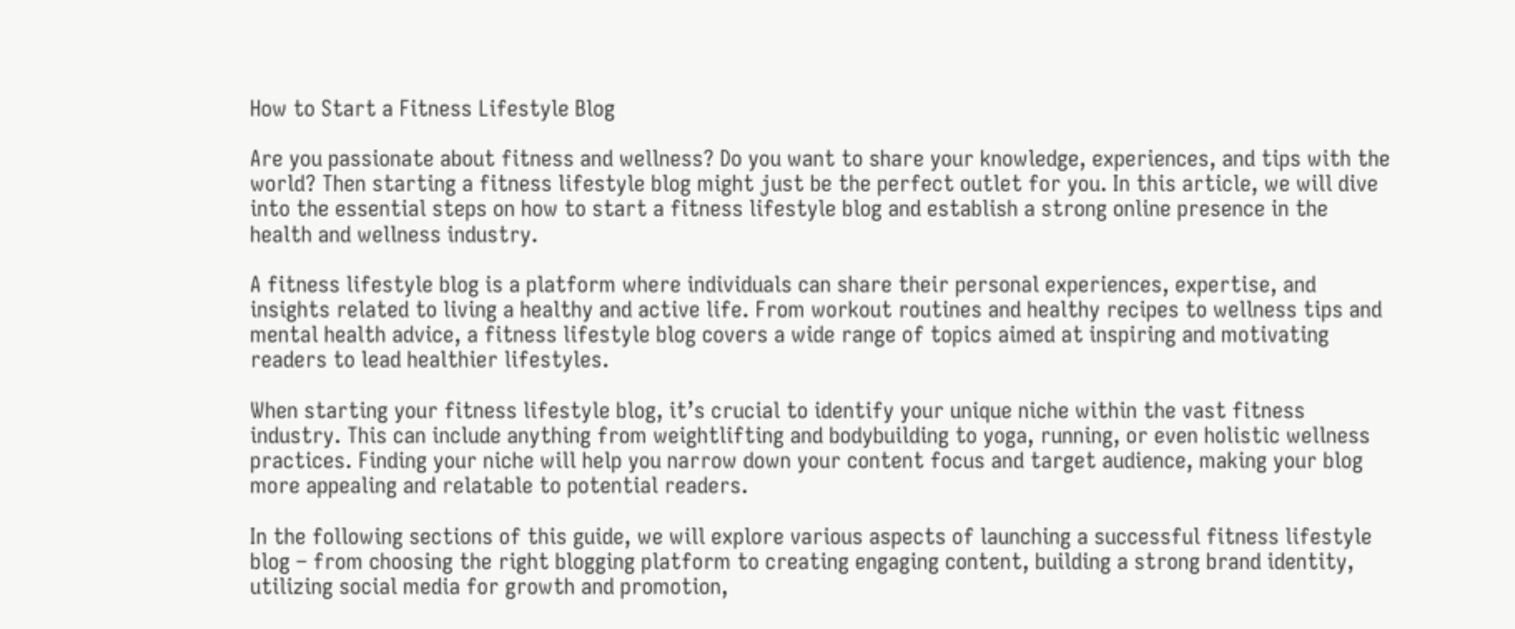How to Start a Fitness Lifestyle Blog

Are you passionate about fitness and wellness? Do you want to share your knowledge, experiences, and tips with the world? Then starting a fitness lifestyle blog might just be the perfect outlet for you. In this article, we will dive into the essential steps on how to start a fitness lifestyle blog and establish a strong online presence in the health and wellness industry.

A fitness lifestyle blog is a platform where individuals can share their personal experiences, expertise, and insights related to living a healthy and active life. From workout routines and healthy recipes to wellness tips and mental health advice, a fitness lifestyle blog covers a wide range of topics aimed at inspiring and motivating readers to lead healthier lifestyles.

When starting your fitness lifestyle blog, it’s crucial to identify your unique niche within the vast fitness industry. This can include anything from weightlifting and bodybuilding to yoga, running, or even holistic wellness practices. Finding your niche will help you narrow down your content focus and target audience, making your blog more appealing and relatable to potential readers.

In the following sections of this guide, we will explore various aspects of launching a successful fitness lifestyle blog – from choosing the right blogging platform to creating engaging content, building a strong brand identity, utilizing social media for growth and promotion,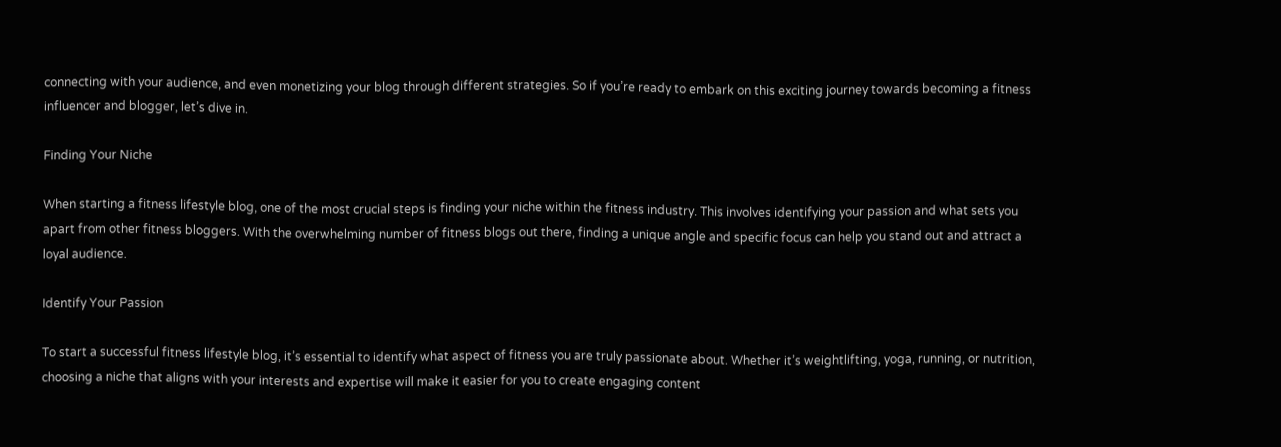connecting with your audience, and even monetizing your blog through different strategies. So if you’re ready to embark on this exciting journey towards becoming a fitness influencer and blogger, let’s dive in.

Finding Your Niche

When starting a fitness lifestyle blog, one of the most crucial steps is finding your niche within the fitness industry. This involves identifying your passion and what sets you apart from other fitness bloggers. With the overwhelming number of fitness blogs out there, finding a unique angle and specific focus can help you stand out and attract a loyal audience.

Identify Your Passion

To start a successful fitness lifestyle blog, it’s essential to identify what aspect of fitness you are truly passionate about. Whether it’s weightlifting, yoga, running, or nutrition, choosing a niche that aligns with your interests and expertise will make it easier for you to create engaging content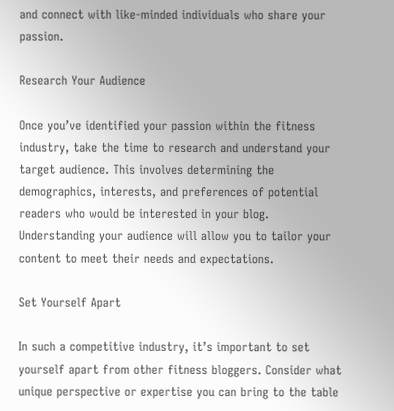and connect with like-minded individuals who share your passion.

Research Your Audience

Once you’ve identified your passion within the fitness industry, take the time to research and understand your target audience. This involves determining the demographics, interests, and preferences of potential readers who would be interested in your blog. Understanding your audience will allow you to tailor your content to meet their needs and expectations.

Set Yourself Apart

In such a competitive industry, it’s important to set yourself apart from other fitness bloggers. Consider what unique perspective or expertise you can bring to the table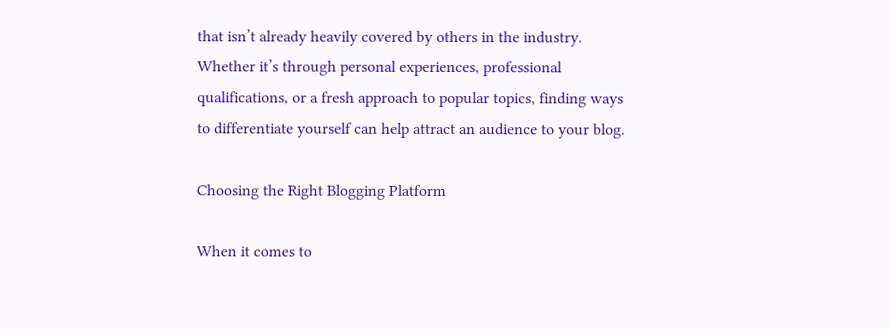that isn’t already heavily covered by others in the industry. Whether it’s through personal experiences, professional qualifications, or a fresh approach to popular topics, finding ways to differentiate yourself can help attract an audience to your blog.

Choosing the Right Blogging Platform

When it comes to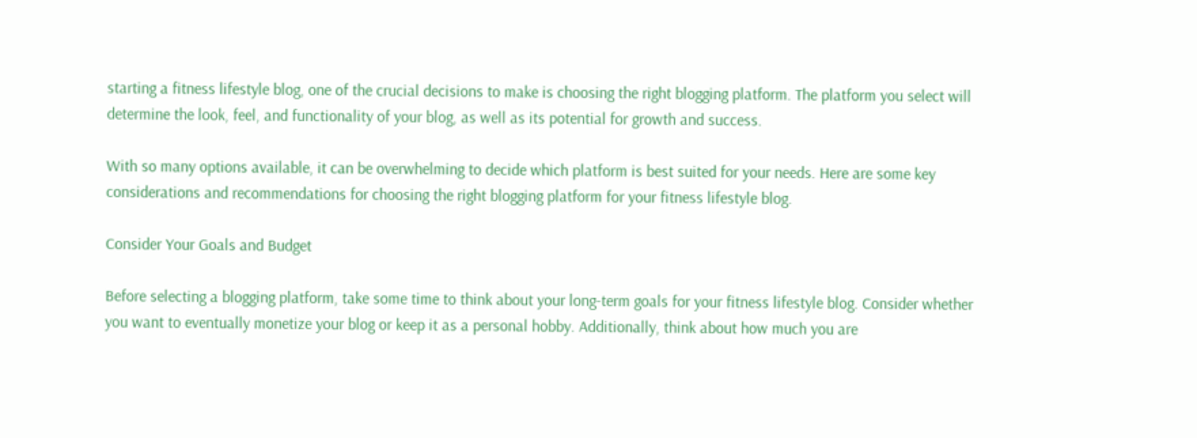starting a fitness lifestyle blog, one of the crucial decisions to make is choosing the right blogging platform. The platform you select will determine the look, feel, and functionality of your blog, as well as its potential for growth and success.

With so many options available, it can be overwhelming to decide which platform is best suited for your needs. Here are some key considerations and recommendations for choosing the right blogging platform for your fitness lifestyle blog.

Consider Your Goals and Budget

Before selecting a blogging platform, take some time to think about your long-term goals for your fitness lifestyle blog. Consider whether you want to eventually monetize your blog or keep it as a personal hobby. Additionally, think about how much you are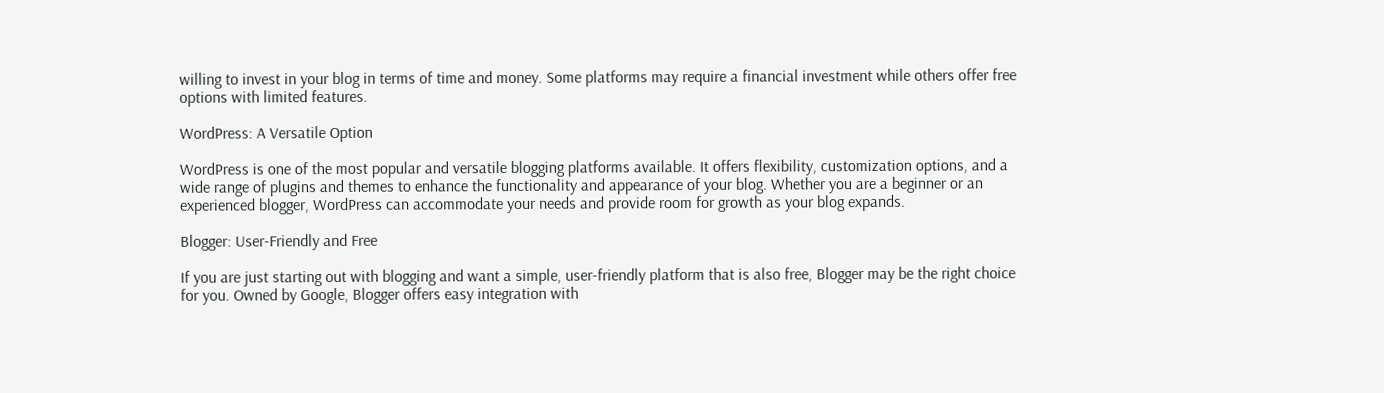willing to invest in your blog in terms of time and money. Some platforms may require a financial investment while others offer free options with limited features.

WordPress: A Versatile Option

WordPress is one of the most popular and versatile blogging platforms available. It offers flexibility, customization options, and a wide range of plugins and themes to enhance the functionality and appearance of your blog. Whether you are a beginner or an experienced blogger, WordPress can accommodate your needs and provide room for growth as your blog expands.

Blogger: User-Friendly and Free

If you are just starting out with blogging and want a simple, user-friendly platform that is also free, Blogger may be the right choice for you. Owned by Google, Blogger offers easy integration with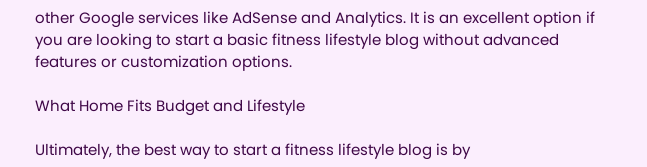other Google services like AdSense and Analytics. It is an excellent option if you are looking to start a basic fitness lifestyle blog without advanced features or customization options.

What Home Fits Budget and Lifestyle

Ultimately, the best way to start a fitness lifestyle blog is by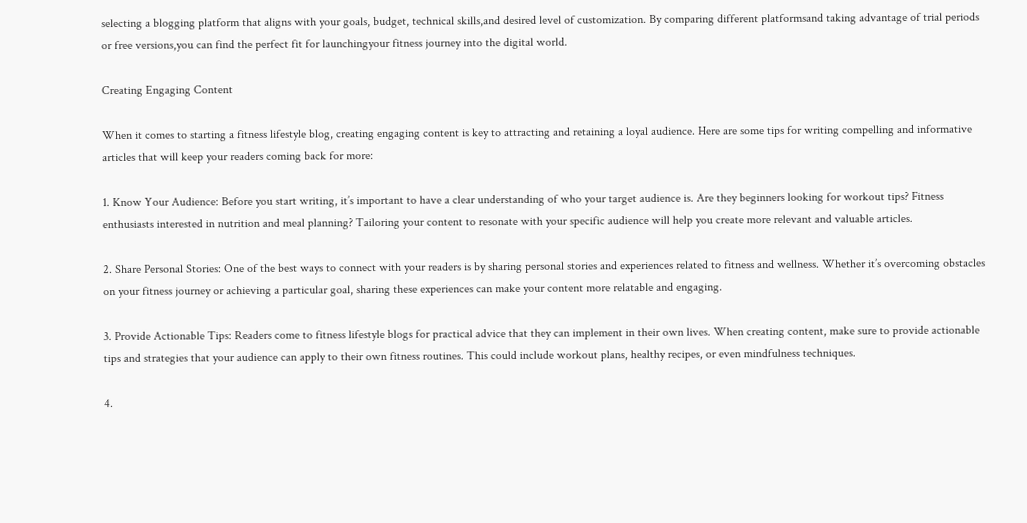selecting a blogging platform that aligns with your goals, budget, technical skills,and desired level of customization. By comparing different platformsand taking advantage of trial periods or free versions,you can find the perfect fit for launchingyour fitness journey into the digital world.

Creating Engaging Content

When it comes to starting a fitness lifestyle blog, creating engaging content is key to attracting and retaining a loyal audience. Here are some tips for writing compelling and informative articles that will keep your readers coming back for more:

1. Know Your Audience: Before you start writing, it’s important to have a clear understanding of who your target audience is. Are they beginners looking for workout tips? Fitness enthusiasts interested in nutrition and meal planning? Tailoring your content to resonate with your specific audience will help you create more relevant and valuable articles.

2. Share Personal Stories: One of the best ways to connect with your readers is by sharing personal stories and experiences related to fitness and wellness. Whether it’s overcoming obstacles on your fitness journey or achieving a particular goal, sharing these experiences can make your content more relatable and engaging.

3. Provide Actionable Tips: Readers come to fitness lifestyle blogs for practical advice that they can implement in their own lives. When creating content, make sure to provide actionable tips and strategies that your audience can apply to their own fitness routines. This could include workout plans, healthy recipes, or even mindfulness techniques.

4.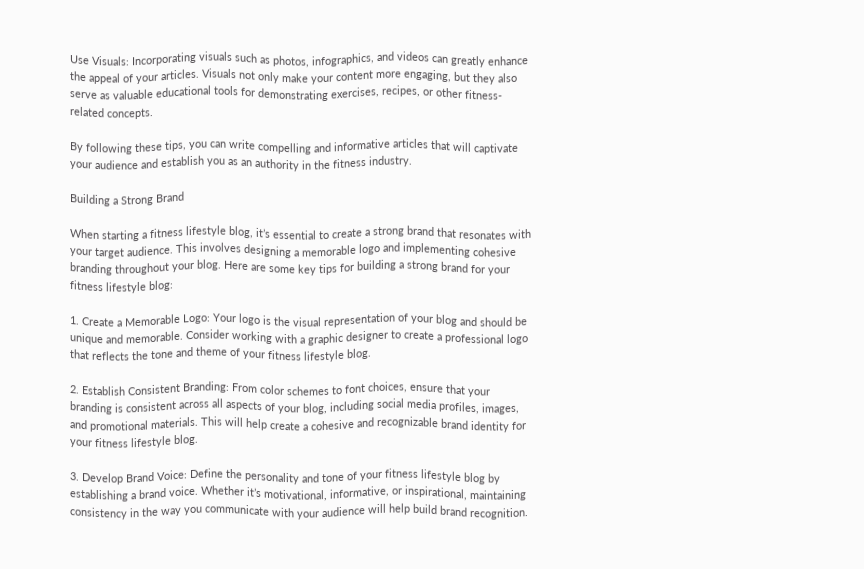Use Visuals: Incorporating visuals such as photos, infographics, and videos can greatly enhance the appeal of your articles. Visuals not only make your content more engaging, but they also serve as valuable educational tools for demonstrating exercises, recipes, or other fitness-related concepts.

By following these tips, you can write compelling and informative articles that will captivate your audience and establish you as an authority in the fitness industry.

Building a Strong Brand

When starting a fitness lifestyle blog, it’s essential to create a strong brand that resonates with your target audience. This involves designing a memorable logo and implementing cohesive branding throughout your blog. Here are some key tips for building a strong brand for your fitness lifestyle blog:

1. Create a Memorable Logo: Your logo is the visual representation of your blog and should be unique and memorable. Consider working with a graphic designer to create a professional logo that reflects the tone and theme of your fitness lifestyle blog.

2. Establish Consistent Branding: From color schemes to font choices, ensure that your branding is consistent across all aspects of your blog, including social media profiles, images, and promotional materials. This will help create a cohesive and recognizable brand identity for your fitness lifestyle blog.

3. Develop Brand Voice: Define the personality and tone of your fitness lifestyle blog by establishing a brand voice. Whether it’s motivational, informative, or inspirational, maintaining consistency in the way you communicate with your audience will help build brand recognition.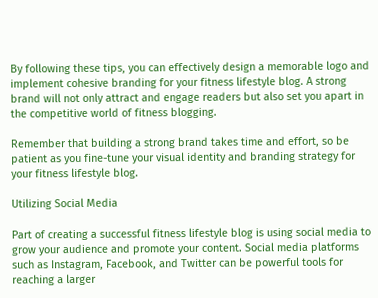By following these tips, you can effectively design a memorable logo and implement cohesive branding for your fitness lifestyle blog. A strong brand will not only attract and engage readers but also set you apart in the competitive world of fitness blogging.

Remember that building a strong brand takes time and effort, so be patient as you fine-tune your visual identity and branding strategy for your fitness lifestyle blog.

Utilizing Social Media

Part of creating a successful fitness lifestyle blog is using social media to grow your audience and promote your content. Social media platforms such as Instagram, Facebook, and Twitter can be powerful tools for reaching a larger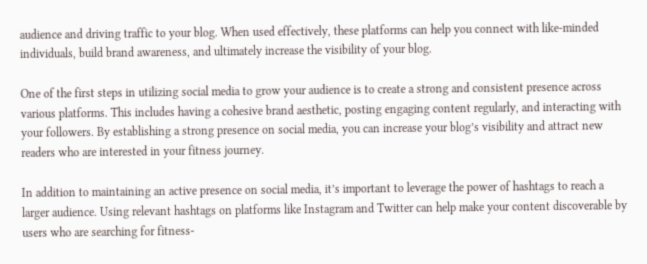audience and driving traffic to your blog. When used effectively, these platforms can help you connect with like-minded individuals, build brand awareness, and ultimately increase the visibility of your blog.

One of the first steps in utilizing social media to grow your audience is to create a strong and consistent presence across various platforms. This includes having a cohesive brand aesthetic, posting engaging content regularly, and interacting with your followers. By establishing a strong presence on social media, you can increase your blog’s visibility and attract new readers who are interested in your fitness journey.

In addition to maintaining an active presence on social media, it’s important to leverage the power of hashtags to reach a larger audience. Using relevant hashtags on platforms like Instagram and Twitter can help make your content discoverable by users who are searching for fitness-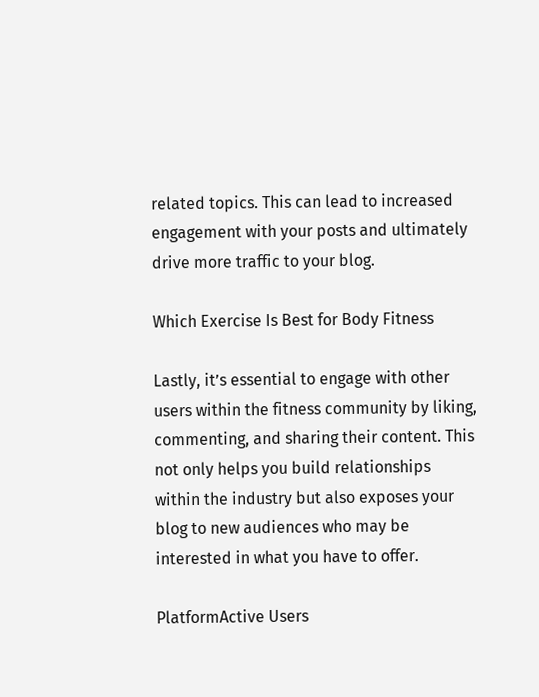related topics. This can lead to increased engagement with your posts and ultimately drive more traffic to your blog.

Which Exercise Is Best for Body Fitness

Lastly, it’s essential to engage with other users within the fitness community by liking, commenting, and sharing their content. This not only helps you build relationships within the industry but also exposes your blog to new audiences who may be interested in what you have to offer.

PlatformActive Users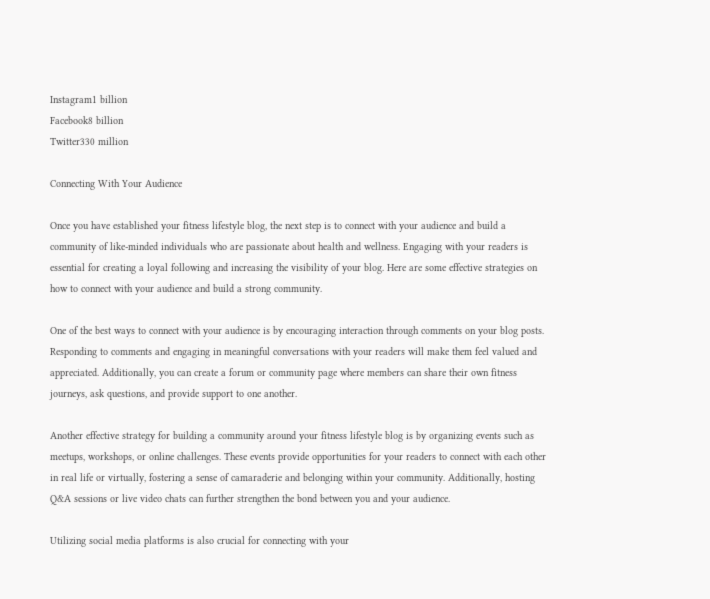Instagram1 billion
Facebook8 billion
Twitter330 million

Connecting With Your Audience

Once you have established your fitness lifestyle blog, the next step is to connect with your audience and build a community of like-minded individuals who are passionate about health and wellness. Engaging with your readers is essential for creating a loyal following and increasing the visibility of your blog. Here are some effective strategies on how to connect with your audience and build a strong community.

One of the best ways to connect with your audience is by encouraging interaction through comments on your blog posts. Responding to comments and engaging in meaningful conversations with your readers will make them feel valued and appreciated. Additionally, you can create a forum or community page where members can share their own fitness journeys, ask questions, and provide support to one another.

Another effective strategy for building a community around your fitness lifestyle blog is by organizing events such as meetups, workshops, or online challenges. These events provide opportunities for your readers to connect with each other in real life or virtually, fostering a sense of camaraderie and belonging within your community. Additionally, hosting Q&A sessions or live video chats can further strengthen the bond between you and your audience.

Utilizing social media platforms is also crucial for connecting with your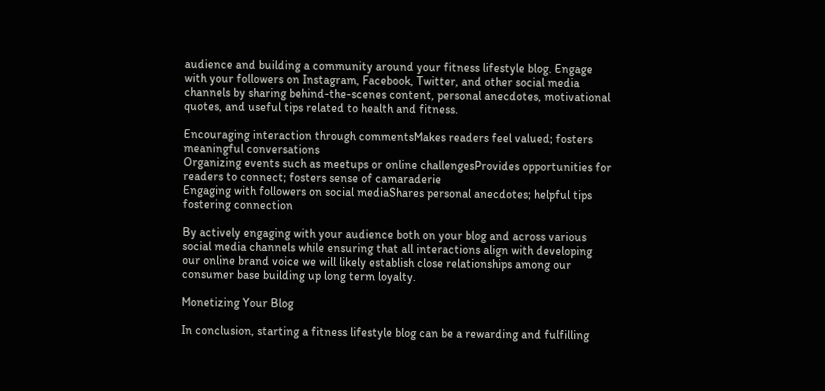audience and building a community around your fitness lifestyle blog. Engage with your followers on Instagram, Facebook, Twitter, and other social media channels by sharing behind-the-scenes content, personal anecdotes, motivational quotes, and useful tips related to health and fitness.

Encouraging interaction through commentsMakes readers feel valued; fosters meaningful conversations
Organizing events such as meetups or online challengesProvides opportunities for readers to connect; fosters sense of camaraderie
Engaging with followers on social mediaShares personal anecdotes; helpful tips fostering connection

By actively engaging with your audience both on your blog and across various social media channels while ensuring that all interactions align with developing our online brand voice we will likely establish close relationships among our consumer base building up long term loyalty.

Monetizing Your Blog

In conclusion, starting a fitness lifestyle blog can be a rewarding and fulfilling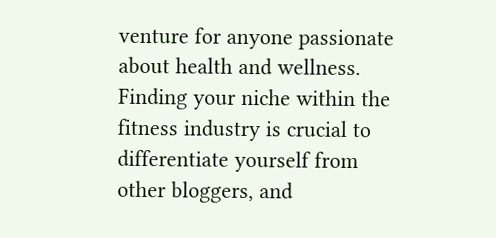venture for anyone passionate about health and wellness. Finding your niche within the fitness industry is crucial to differentiate yourself from other bloggers, and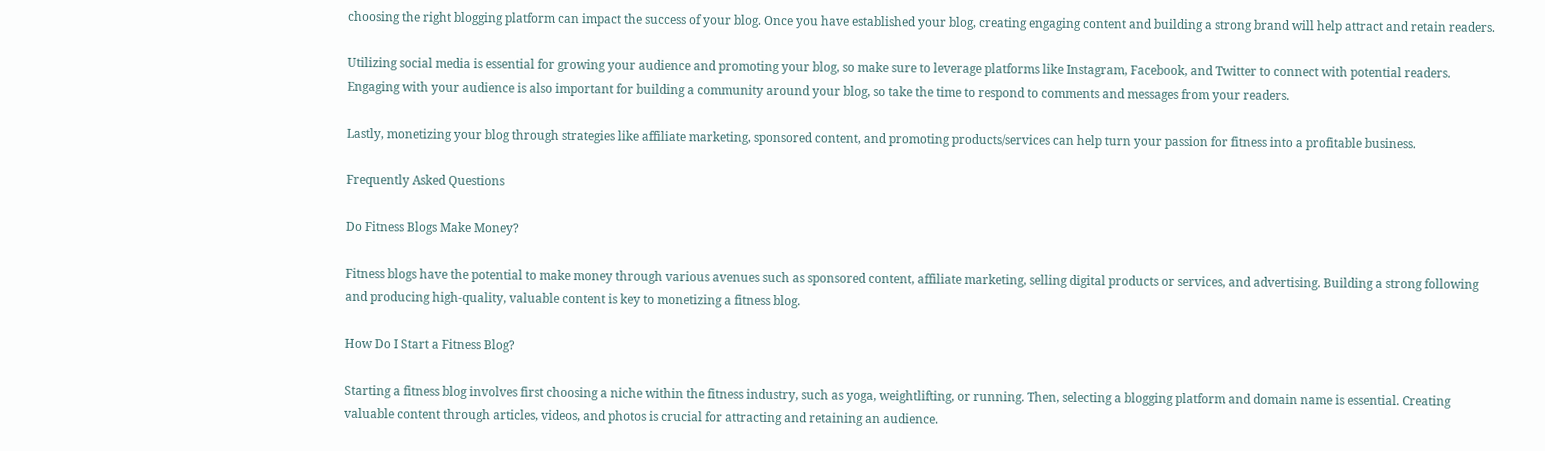choosing the right blogging platform can impact the success of your blog. Once you have established your blog, creating engaging content and building a strong brand will help attract and retain readers.

Utilizing social media is essential for growing your audience and promoting your blog, so make sure to leverage platforms like Instagram, Facebook, and Twitter to connect with potential readers. Engaging with your audience is also important for building a community around your blog, so take the time to respond to comments and messages from your readers.

Lastly, monetizing your blog through strategies like affiliate marketing, sponsored content, and promoting products/services can help turn your passion for fitness into a profitable business.

Frequently Asked Questions

Do Fitness Blogs Make Money?

Fitness blogs have the potential to make money through various avenues such as sponsored content, affiliate marketing, selling digital products or services, and advertising. Building a strong following and producing high-quality, valuable content is key to monetizing a fitness blog.

How Do I Start a Fitness Blog?

Starting a fitness blog involves first choosing a niche within the fitness industry, such as yoga, weightlifting, or running. Then, selecting a blogging platform and domain name is essential. Creating valuable content through articles, videos, and photos is crucial for attracting and retaining an audience.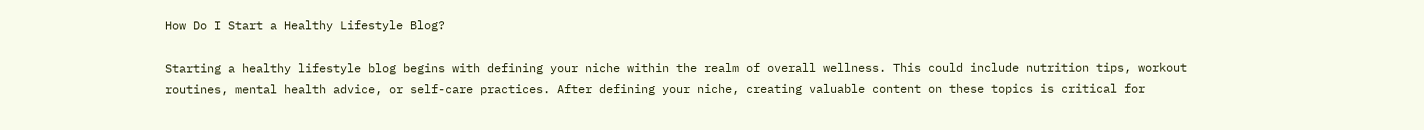How Do I Start a Healthy Lifestyle Blog?

Starting a healthy lifestyle blog begins with defining your niche within the realm of overall wellness. This could include nutrition tips, workout routines, mental health advice, or self-care practices. After defining your niche, creating valuable content on these topics is critical for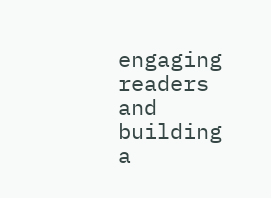engaging readers and building a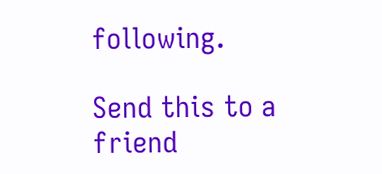following.

Send this to a friend